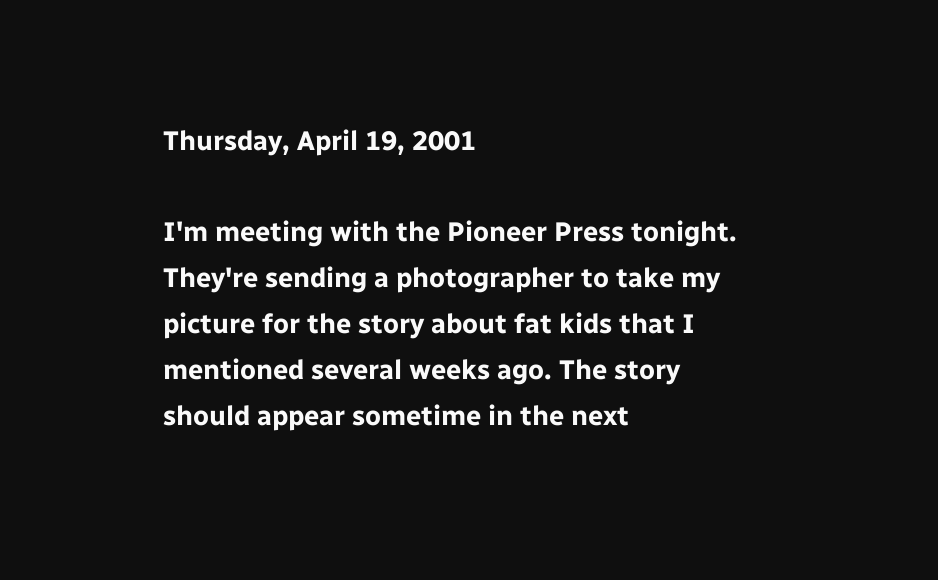Thursday, April 19, 2001

I'm meeting with the Pioneer Press tonight. They're sending a photographer to take my picture for the story about fat kids that I mentioned several weeks ago. The story should appear sometime in the next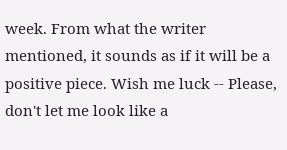week. From what the writer mentioned, it sounds as if it will be a positive piece. Wish me luck -- Please, don't let me look like a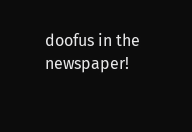doofus in the newspaper!